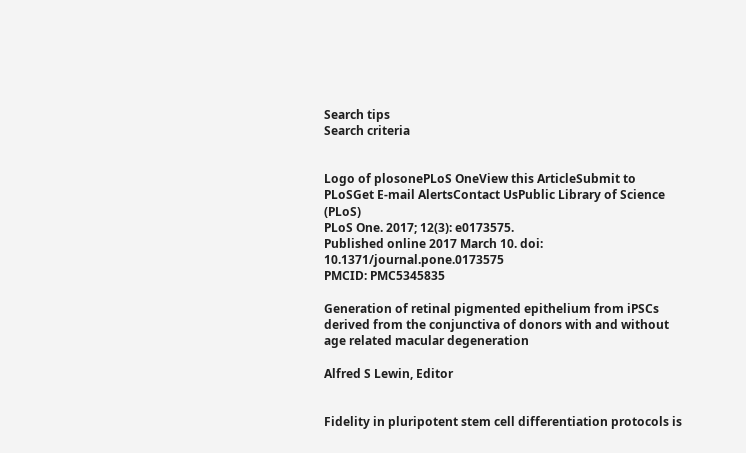Search tips
Search criteria


Logo of plosonePLoS OneView this ArticleSubmit to PLoSGet E-mail AlertsContact UsPublic Library of Science (PLoS)
PLoS One. 2017; 12(3): e0173575.
Published online 2017 March 10. doi:  10.1371/journal.pone.0173575
PMCID: PMC5345835

Generation of retinal pigmented epithelium from iPSCs derived from the conjunctiva of donors with and without age related macular degeneration

Alfred S Lewin, Editor


Fidelity in pluripotent stem cell differentiation protocols is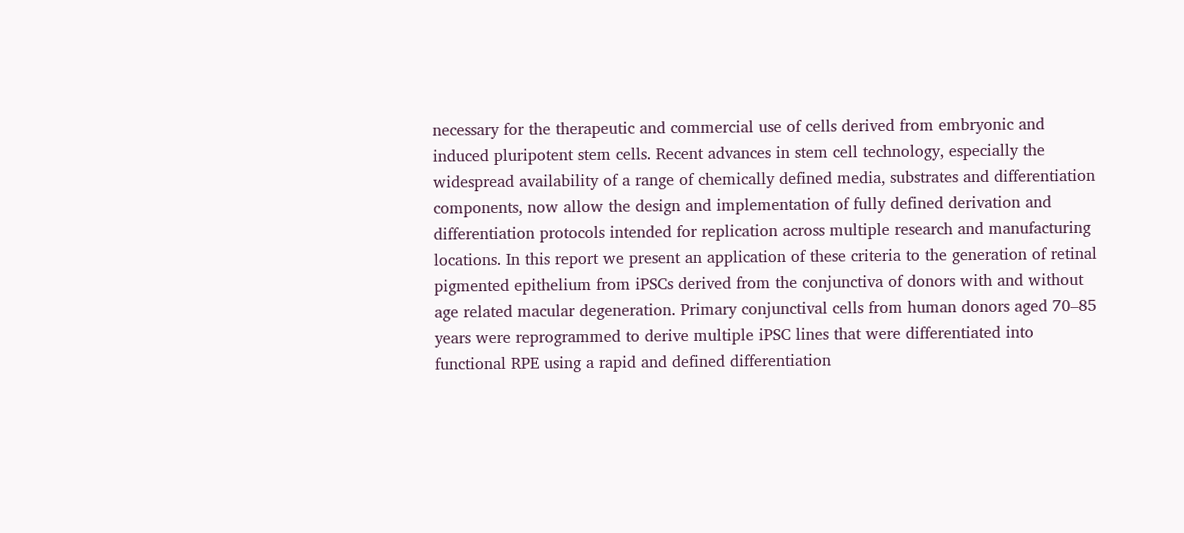necessary for the therapeutic and commercial use of cells derived from embryonic and induced pluripotent stem cells. Recent advances in stem cell technology, especially the widespread availability of a range of chemically defined media, substrates and differentiation components, now allow the design and implementation of fully defined derivation and differentiation protocols intended for replication across multiple research and manufacturing locations. In this report we present an application of these criteria to the generation of retinal pigmented epithelium from iPSCs derived from the conjunctiva of donors with and without age related macular degeneration. Primary conjunctival cells from human donors aged 70–85 years were reprogrammed to derive multiple iPSC lines that were differentiated into functional RPE using a rapid and defined differentiation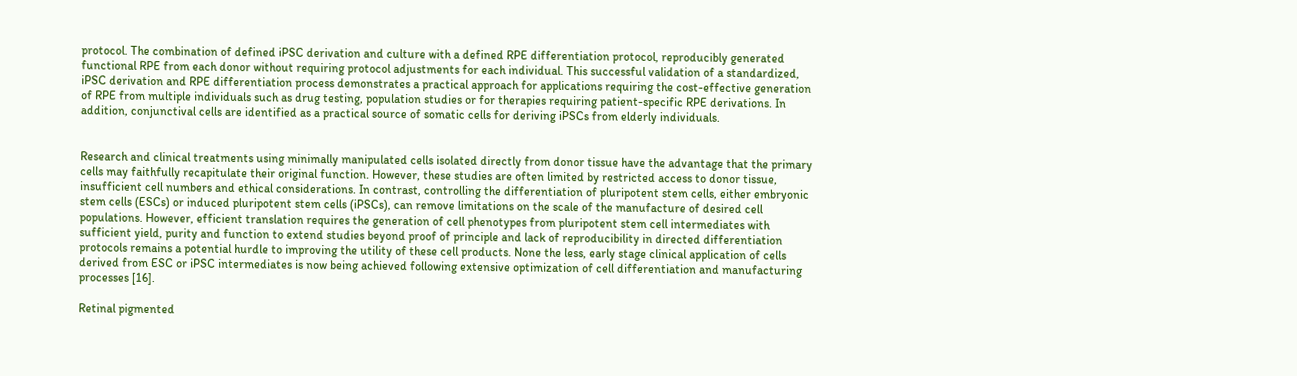protocol. The combination of defined iPSC derivation and culture with a defined RPE differentiation protocol, reproducibly generated functional RPE from each donor without requiring protocol adjustments for each individual. This successful validation of a standardized, iPSC derivation and RPE differentiation process demonstrates a practical approach for applications requiring the cost-effective generation of RPE from multiple individuals such as drug testing, population studies or for therapies requiring patient-specific RPE derivations. In addition, conjunctival cells are identified as a practical source of somatic cells for deriving iPSCs from elderly individuals.


Research and clinical treatments using minimally manipulated cells isolated directly from donor tissue have the advantage that the primary cells may faithfully recapitulate their original function. However, these studies are often limited by restricted access to donor tissue, insufficient cell numbers and ethical considerations. In contrast, controlling the differentiation of pluripotent stem cells, either embryonic stem cells (ESCs) or induced pluripotent stem cells (iPSCs), can remove limitations on the scale of the manufacture of desired cell populations. However, efficient translation requires the generation of cell phenotypes from pluripotent stem cell intermediates with sufficient yield, purity and function to extend studies beyond proof of principle and lack of reproducibility in directed differentiation protocols remains a potential hurdle to improving the utility of these cell products. None the less, early stage clinical application of cells derived from ESC or iPSC intermediates is now being achieved following extensive optimization of cell differentiation and manufacturing processes [16].

Retinal pigmented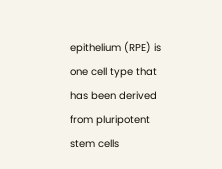epithelium (RPE) is one cell type that has been derived from pluripotent stem cells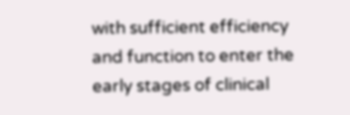with sufficient efficiency and function to enter the early stages of clinical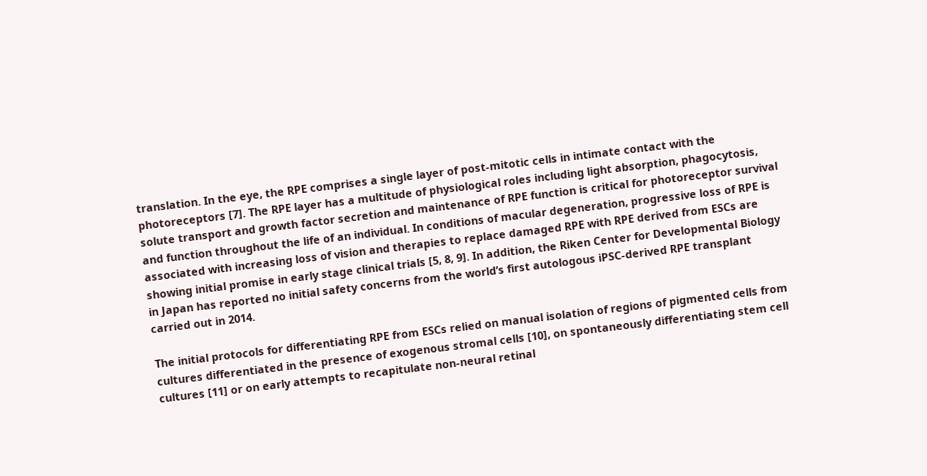translation. In the eye, the RPE comprises a single layer of post-mitotic cells in intimate contact with the photoreceptors [7]. The RPE layer has a multitude of physiological roles including light absorption, phagocytosis, solute transport and growth factor secretion and maintenance of RPE function is critical for photoreceptor survival and function throughout the life of an individual. In conditions of macular degeneration, progressive loss of RPE is associated with increasing loss of vision and therapies to replace damaged RPE with RPE derived from ESCs are showing initial promise in early stage clinical trials [5, 8, 9]. In addition, the Riken Center for Developmental Biology in Japan has reported no initial safety concerns from the world’s first autologous iPSC-derived RPE transplant carried out in 2014.

The initial protocols for differentiating RPE from ESCs relied on manual isolation of regions of pigmented cells from cultures differentiated in the presence of exogenous stromal cells [10], on spontaneously differentiating stem cell cultures [11] or on early attempts to recapitulate non-neural retinal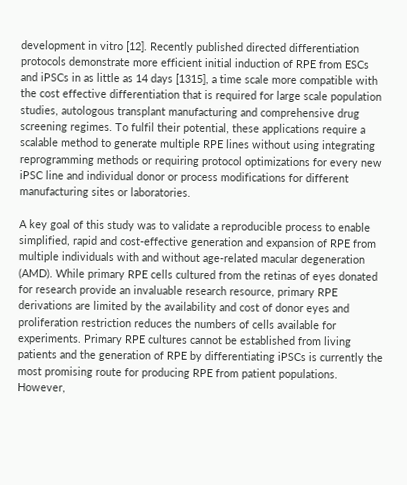development in vitro [12]. Recently published directed differentiation protocols demonstrate more efficient initial induction of RPE from ESCs and iPSCs in as little as 14 days [1315], a time scale more compatible with the cost effective differentiation that is required for large scale population studies, autologous transplant manufacturing and comprehensive drug screening regimes. To fulfil their potential, these applications require a scalable method to generate multiple RPE lines without using integrating reprogramming methods or requiring protocol optimizations for every new iPSC line and individual donor or process modifications for different manufacturing sites or laboratories.

A key goal of this study was to validate a reproducible process to enable simplified, rapid and cost-effective generation and expansion of RPE from multiple individuals with and without age-related macular degeneration (AMD). While primary RPE cells cultured from the retinas of eyes donated for research provide an invaluable research resource, primary RPE derivations are limited by the availability and cost of donor eyes and proliferation restriction reduces the numbers of cells available for experiments. Primary RPE cultures cannot be established from living patients and the generation of RPE by differentiating iPSCs is currently the most promising route for producing RPE from patient populations. However,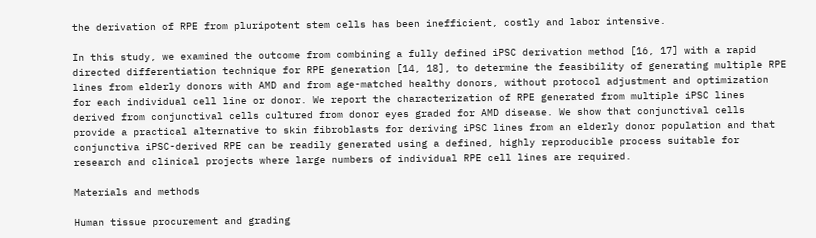the derivation of RPE from pluripotent stem cells has been inefficient, costly and labor intensive.

In this study, we examined the outcome from combining a fully defined iPSC derivation method [16, 17] with a rapid directed differentiation technique for RPE generation [14, 18], to determine the feasibility of generating multiple RPE lines from elderly donors with AMD and from age-matched healthy donors, without protocol adjustment and optimization for each individual cell line or donor. We report the characterization of RPE generated from multiple iPSC lines derived from conjunctival cells cultured from donor eyes graded for AMD disease. We show that conjunctival cells provide a practical alternative to skin fibroblasts for deriving iPSC lines from an elderly donor population and that conjunctiva iPSC-derived RPE can be readily generated using a defined, highly reproducible process suitable for research and clinical projects where large numbers of individual RPE cell lines are required.

Materials and methods

Human tissue procurement and grading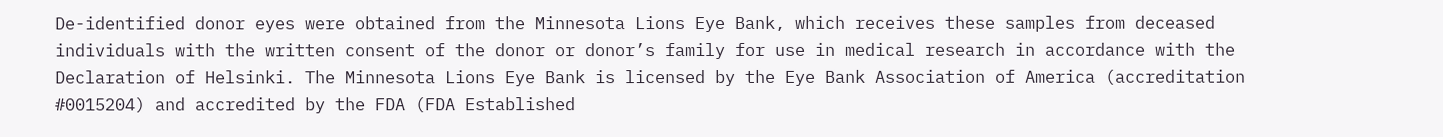De-identified donor eyes were obtained from the Minnesota Lions Eye Bank, which receives these samples from deceased individuals with the written consent of the donor or donor’s family for use in medical research in accordance with the Declaration of Helsinki. The Minnesota Lions Eye Bank is licensed by the Eye Bank Association of America (accreditation #0015204) and accredited by the FDA (FDA Established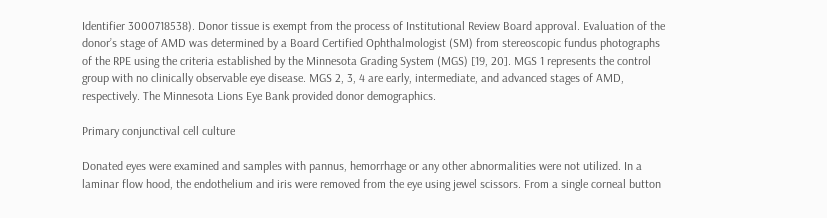Identifier 3000718538). Donor tissue is exempt from the process of Institutional Review Board approval. Evaluation of the donor’s stage of AMD was determined by a Board Certified Ophthalmologist (SM) from stereoscopic fundus photographs of the RPE using the criteria established by the Minnesota Grading System (MGS) [19, 20]. MGS 1 represents the control group with no clinically observable eye disease. MGS 2, 3, 4 are early, intermediate, and advanced stages of AMD, respectively. The Minnesota Lions Eye Bank provided donor demographics.

Primary conjunctival cell culture

Donated eyes were examined and samples with pannus, hemorrhage or any other abnormalities were not utilized. In a laminar flow hood, the endothelium and iris were removed from the eye using jewel scissors. From a single corneal button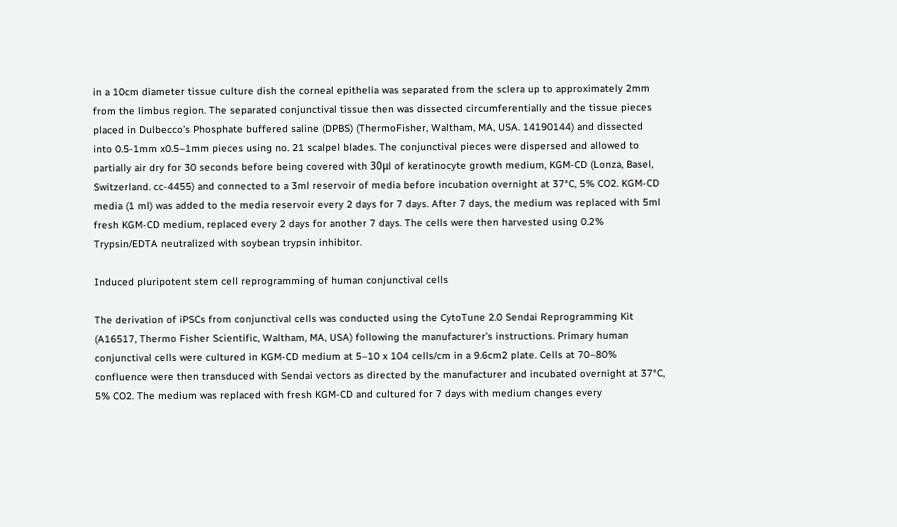in a 10cm diameter tissue culture dish the corneal epithelia was separated from the sclera up to approximately 2mm from the limbus region. The separated conjunctival tissue then was dissected circumferentially and the tissue pieces placed in Dulbecco’s Phosphate buffered saline (DPBS) (ThermoFisher, Waltham, MA, USA. 14190144) and dissected into 0.5-1mm x0.5–1mm pieces using no. 21 scalpel blades. The conjunctival pieces were dispersed and allowed to partially air dry for 30 seconds before being covered with 30μl of keratinocyte growth medium, KGM-CD (Lonza, Basel, Switzerland. cc-4455) and connected to a 3ml reservoir of media before incubation overnight at 37°C, 5% CO2. KGM-CD media (1 ml) was added to the media reservoir every 2 days for 7 days. After 7 days, the medium was replaced with 5ml fresh KGM-CD medium, replaced every 2 days for another 7 days. The cells were then harvested using 0.2% Trypsin/EDTA neutralized with soybean trypsin inhibitor.

Induced pluripotent stem cell reprogramming of human conjunctival cells

The derivation of iPSCs from conjunctival cells was conducted using the CytoTune 2.0 Sendai Reprogramming Kit (A16517, Thermo Fisher Scientific, Waltham, MA, USA) following the manufacturer’s instructions. Primary human conjunctival cells were cultured in KGM-CD medium at 5–10 x 104 cells/cm in a 9.6cm2 plate. Cells at 70–80% confluence were then transduced with Sendai vectors as directed by the manufacturer and incubated overnight at 37°C, 5% CO2. The medium was replaced with fresh KGM-CD and cultured for 7 days with medium changes every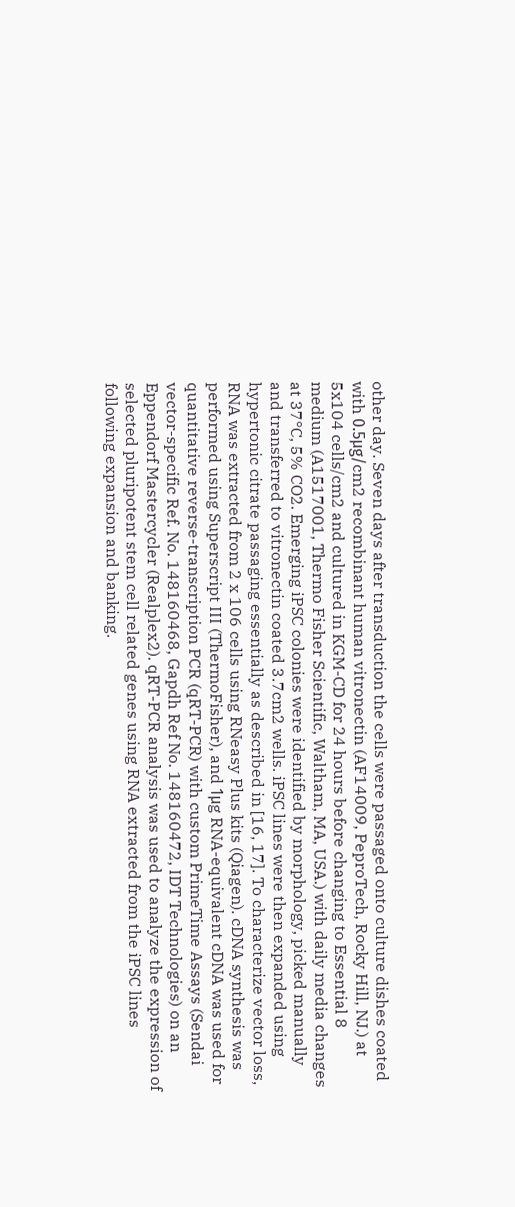other day. Seven days after transduction the cells were passaged onto culture dishes coated with 0.5μg/cm2 recombinant human vitronectin (AF14009, PeproTech, Rocky Hill, NJ.) at 5x104 cells/cm2 and cultured in KGM-CD for 24 hours before changing to Essential 8 medium (A1517001, Thermo Fisher Scientific, Waltham, MA, USA.) with daily media changes at 37°C, 5% CO2. Emerging iPSC colonies were identified by morphology, picked manually and transferred to vitronectin coated 3.7cm2 wells. iPSC lines were then expanded using hypertonic citrate passaging essentially as described in [16, 17]. To characterize vector loss, RNA was extracted from 2 x 106 cells using RNeasy Plus kits (Qiagen). cDNA synthesis was performed using Superscript III (ThermoFisher), and 1μg RNA-equivalent cDNA was used for quantitative reverse-transcription PCR (qRT-PCR) with custom PrimeTime Assays (Sendai vector-specific Ref. No. 148160468, Gapdh Ref No. 148160472, IDT Technologies) on an Eppendorf Mastercycler (Realplex2). qRT-PCR analysis was used to analyze the expression of selected pluripotent stem cell related genes using RNA extracted from the iPSC lines following expansion and banking.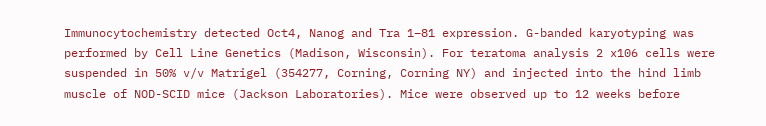Immunocytochemistry detected Oct4, Nanog and Tra 1–81 expression. G-banded karyotyping was performed by Cell Line Genetics (Madison, Wisconsin). For teratoma analysis 2 x106 cells were suspended in 50% v/v Matrigel (354277, Corning, Corning NY) and injected into the hind limb muscle of NOD-SCID mice (Jackson Laboratories). Mice were observed up to 12 weeks before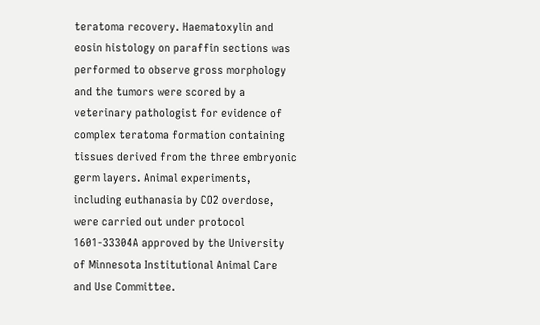teratoma recovery. Haematoxylin and eosin histology on paraffin sections was performed to observe gross morphology and the tumors were scored by a veterinary pathologist for evidence of complex teratoma formation containing tissues derived from the three embryonic germ layers. Animal experiments, including euthanasia by CO2 overdose, were carried out under protocol 1601-33304A approved by the University of Minnesota Institutional Animal Care and Use Committee.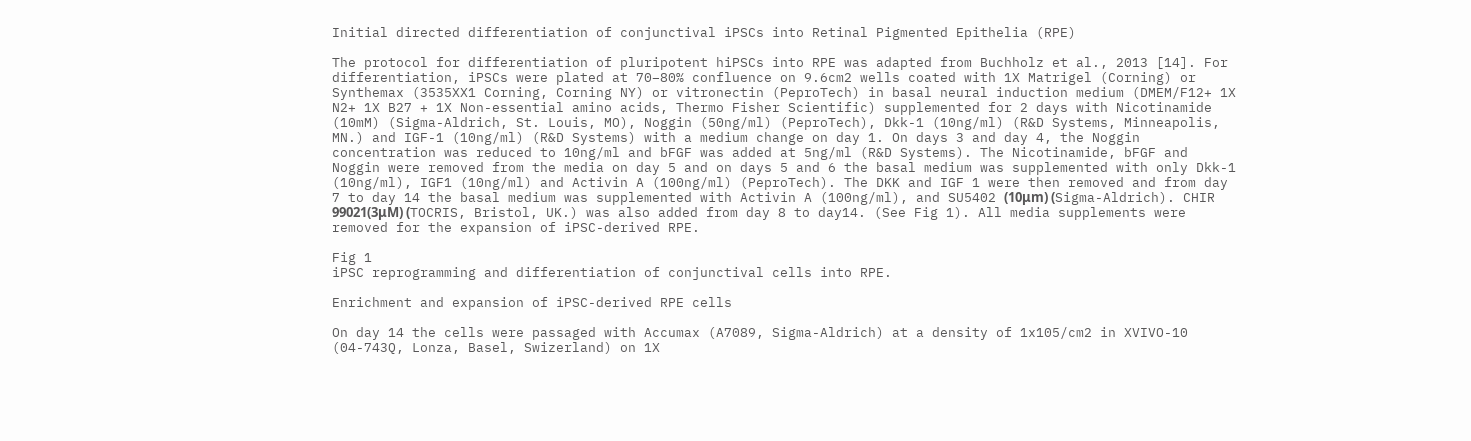Initial directed differentiation of conjunctival iPSCs into Retinal Pigmented Epithelia (RPE)

The protocol for differentiation of pluripotent hiPSCs into RPE was adapted from Buchholz et al., 2013 [14]. For differentiation, iPSCs were plated at 70–80% confluence on 9.6cm2 wells coated with 1X Matrigel (Corning) or Synthemax (3535XX1 Corning, Corning NY) or vitronectin (PeproTech) in basal neural induction medium (DMEM/F12+ 1X N2+ 1X B27 + 1X Non-essential amino acids, Thermo Fisher Scientific) supplemented for 2 days with Nicotinamide (10mM) (Sigma-Aldrich, St. Louis, MO), Noggin (50ng/ml) (PeproTech), Dkk-1 (10ng/ml) (R&D Systems, Minneapolis, MN.) and IGF-1 (10ng/ml) (R&D Systems) with a medium change on day 1. On days 3 and day 4, the Noggin concentration was reduced to 10ng/ml and bFGF was added at 5ng/ml (R&D Systems). The Nicotinamide, bFGF and Noggin were removed from the media on day 5 and on days 5 and 6 the basal medium was supplemented with only Dkk-1 (10ng/ml), IGF1 (10ng/ml) and Activin A (100ng/ml) (PeproTech). The DKK and IGF 1 were then removed and from day 7 to day 14 the basal medium was supplemented with Activin A (100ng/ml), and SU5402 (10μm) (Sigma-Aldrich). CHIR 99021(3μM) (TOCRIS, Bristol, UK.) was also added from day 8 to day14. (See Fig 1). All media supplements were removed for the expansion of iPSC-derived RPE.

Fig 1
iPSC reprogramming and differentiation of conjunctival cells into RPE.

Enrichment and expansion of iPSC-derived RPE cells

On day 14 the cells were passaged with Accumax (A7089, Sigma-Aldrich) at a density of 1x105/cm2 in XVIVO-10 (04-743Q, Lonza, Basel, Swizerland) on 1X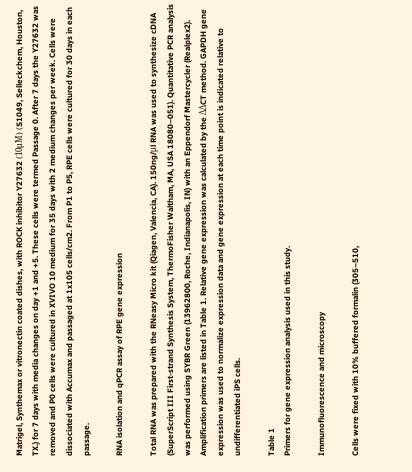Matrigel, Synthemax or vitronectin coated dishes, with ROCK inhibitor Y27632 (10μM) (S1049, Selleckchem, Houston, TX.) for 7 days with media changes on day +1 and +5. These cells were termed Passage 0. After 7 days the Y27632 was removed and P0 cells were cultured in XVIVO 10 medium for 35 days with 2 medium changes per week. Cells were dissociated with Accumax and passaged at 1x105 cells/cm2. From P1 to P5, RPE cells were cultured for 30 days in each passage.

RNA isolation and qPCR assay of RPE gene expression

Total RNA was prepared with the RNeasy Micro kit (Qiagen, Valencia, CA). 150ng/μl RNA was used to synthesize cDNA (SuperScript III First-strand Synthesis System, ThermoFisher Waltham, MA, USA 18080–051). Quantitative PCR analysis was performed using SYBR Green (13962800, Roche, Indianapolis, IN) with an Eppendorf Mastercycler (Realplex2). Amplification primers are listed in Table 1. Relative gene expression was calculated by the ΔΔCT method. GAPDH gene expression was used to normalize expression data and gene expression at each time point is indicated relative to undifferentiated iPS cells.

Table 1
Primers for gene expression analysis used in this study.

Immunofluorescence and microscopy

Cells were fixed with 10% buffered formalin (305–510,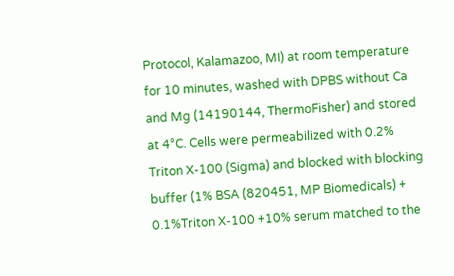Protocol, Kalamazoo, MI) at room temperature for 10 minutes, washed with DPBS without Ca and Mg (14190144, ThermoFisher) and stored at 4°C. Cells were permeabilized with 0.2% Triton X-100 (Sigma) and blocked with blocking buffer (1% BSA (820451, MP Biomedicals) + 0.1%Triton X-100 +10% serum matched to the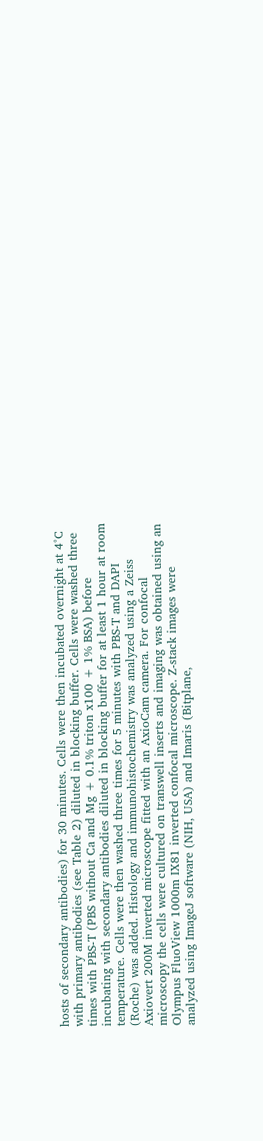hosts of secondary antibodies) for 30 minutes. Cells were then incubated overnight at 4°C with primary antibodies (see Table 2) diluted in blocking buffer. Cells were washed three times with PBS-T (PBS without Ca and Mg + 0.1% triton x100 + 1% BSA) before incubating with secondary antibodies diluted in blocking buffer for at least 1 hour at room temperature. Cells were then washed three times for 5 minutes with PBS-T and DAPI (Roche) was added. Histology and immunohistochemistry was analyzed using a Zeiss Axiovert 200M inverted microscope fitted with an AxioCam camera. For confocal microscopy the cells were cultured on transwell inserts and imaging was obtained using an Olympus FluoView 1000m IX81 inverted confocal microscope. Z-stack images were analyzed using ImageJ software (NIH, USA) and Imaris (Bitplane,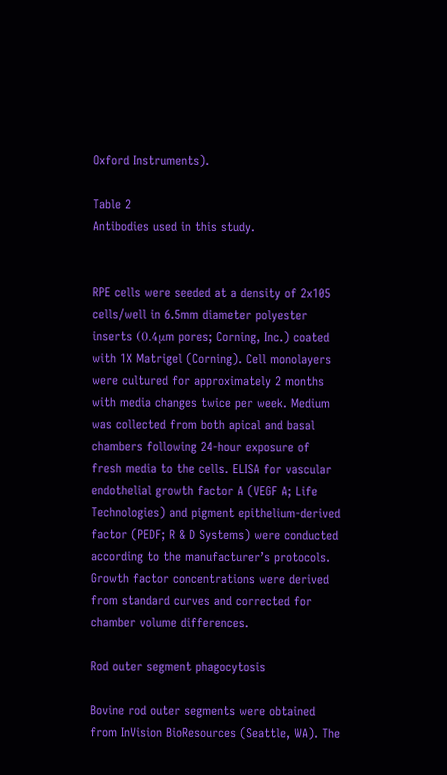Oxford Instruments).

Table 2
Antibodies used in this study.


RPE cells were seeded at a density of 2x105 cells/well in 6.5mm diameter polyester inserts (0.4μm pores; Corning, Inc.) coated with 1X Matrigel (Corning). Cell monolayers were cultured for approximately 2 months with media changes twice per week. Medium was collected from both apical and basal chambers following 24-hour exposure of fresh media to the cells. ELISA for vascular endothelial growth factor A (VEGF A; Life Technologies) and pigment epithelium-derived factor (PEDF; R & D Systems) were conducted according to the manufacturer’s protocols. Growth factor concentrations were derived from standard curves and corrected for chamber volume differences.

Rod outer segment phagocytosis

Bovine rod outer segments were obtained from InVision BioResources (Seattle, WA). The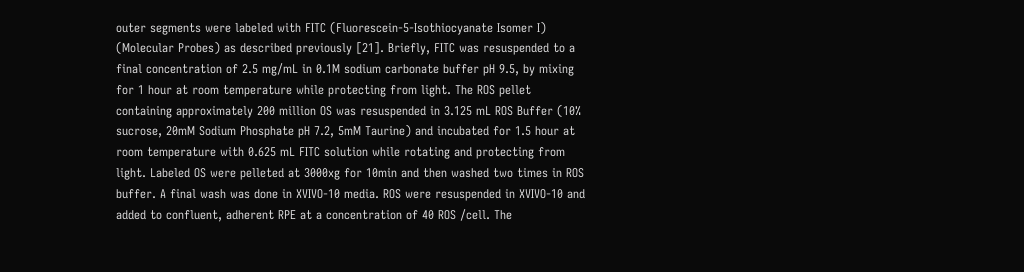outer segments were labeled with FITC (Fluorescein-5-Isothiocyanate Isomer I) (Molecular Probes) as described previously [21]. Briefly, FITC was resuspended to a final concentration of 2.5 mg/mL in 0.1M sodium carbonate buffer pH 9.5, by mixing for 1 hour at room temperature while protecting from light. The ROS pellet containing approximately 200 million OS was resuspended in 3.125 mL ROS Buffer (10% sucrose, 20mM Sodium Phosphate pH 7.2, 5mM Taurine) and incubated for 1.5 hour at room temperature with 0.625 mL FITC solution while rotating and protecting from light. Labeled OS were pelleted at 3000xg for 10min and then washed two times in ROS buffer. A final wash was done in XVIVO-10 media. ROS were resuspended in XVIVO-10 and added to confluent, adherent RPE at a concentration of 40 ROS /cell. The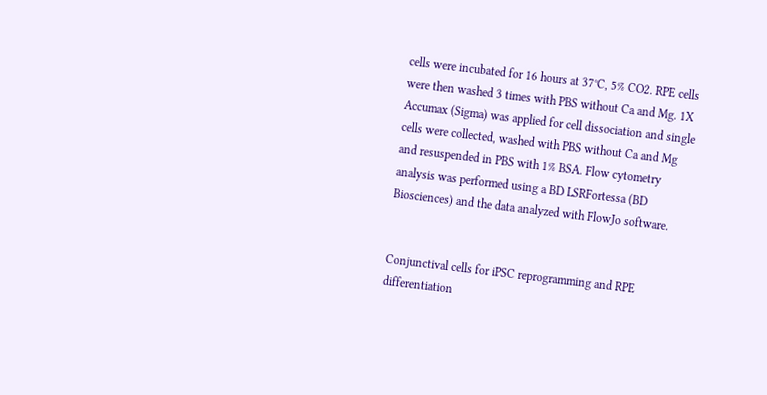cells were incubated for 16 hours at 37°C, 5% CO2. RPE cells were then washed 3 times with PBS without Ca and Mg. 1X Accumax (Sigma) was applied for cell dissociation and single cells were collected, washed with PBS without Ca and Mg and resuspended in PBS with 1% BSA. Flow cytometry analysis was performed using a BD LSRFortessa (BD Biosciences) and the data analyzed with FlowJo software.


Conjunctival cells for iPSC reprogramming and RPE differentiation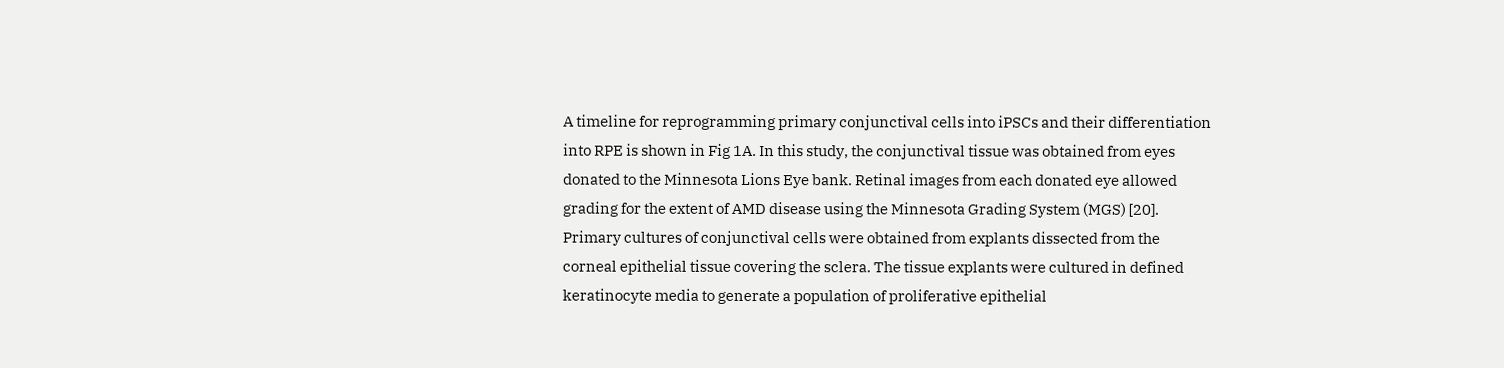A timeline for reprogramming primary conjunctival cells into iPSCs and their differentiation into RPE is shown in Fig 1A. In this study, the conjunctival tissue was obtained from eyes donated to the Minnesota Lions Eye bank. Retinal images from each donated eye allowed grading for the extent of AMD disease using the Minnesota Grading System (MGS) [20]. Primary cultures of conjunctival cells were obtained from explants dissected from the corneal epithelial tissue covering the sclera. The tissue explants were cultured in defined keratinocyte media to generate a population of proliferative epithelial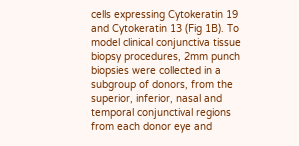cells expressing Cytokeratin 19 and Cytokeratin 13 (Fig 1B). To model clinical conjunctiva tissue biopsy procedures, 2mm punch biopsies were collected in a subgroup of donors, from the superior, inferior, nasal and temporal conjunctival regions from each donor eye and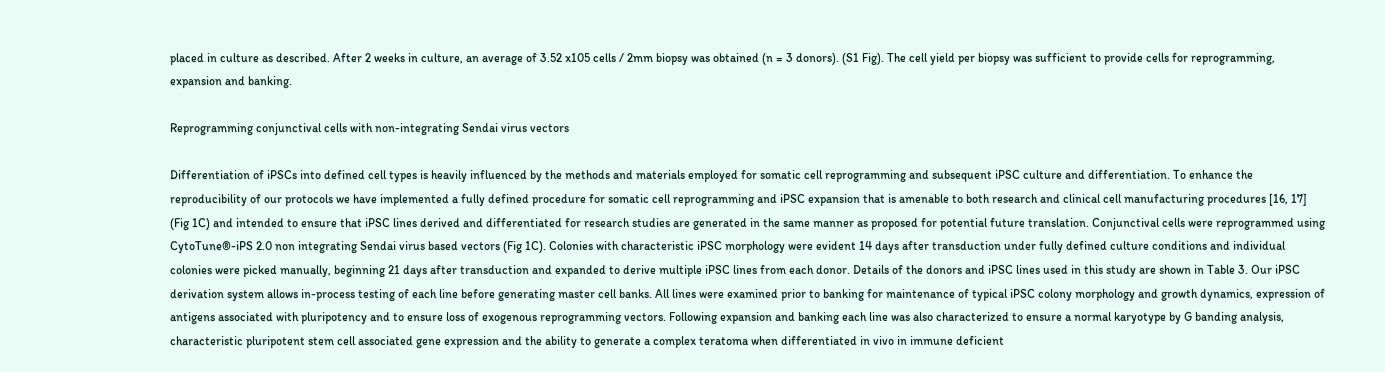placed in culture as described. After 2 weeks in culture, an average of 3.52 x105 cells / 2mm biopsy was obtained (n = 3 donors). (S1 Fig). The cell yield per biopsy was sufficient to provide cells for reprogramming, expansion and banking.

Reprogramming conjunctival cells with non-integrating Sendai virus vectors

Differentiation of iPSCs into defined cell types is heavily influenced by the methods and materials employed for somatic cell reprogramming and subsequent iPSC culture and differentiation. To enhance the reproducibility of our protocols we have implemented a fully defined procedure for somatic cell reprogramming and iPSC expansion that is amenable to both research and clinical cell manufacturing procedures [16, 17] (Fig 1C) and intended to ensure that iPSC lines derived and differentiated for research studies are generated in the same manner as proposed for potential future translation. Conjunctival cells were reprogrammed using CytoTune®-iPS 2.0 non integrating Sendai virus based vectors (Fig 1C). Colonies with characteristic iPSC morphology were evident 14 days after transduction under fully defined culture conditions and individual colonies were picked manually, beginning 21 days after transduction and expanded to derive multiple iPSC lines from each donor. Details of the donors and iPSC lines used in this study are shown in Table 3. Our iPSC derivation system allows in-process testing of each line before generating master cell banks. All lines were examined prior to banking for maintenance of typical iPSC colony morphology and growth dynamics, expression of antigens associated with pluripotency and to ensure loss of exogenous reprogramming vectors. Following expansion and banking each line was also characterized to ensure a normal karyotype by G banding analysis, characteristic pluripotent stem cell associated gene expression and the ability to generate a complex teratoma when differentiated in vivo in immune deficient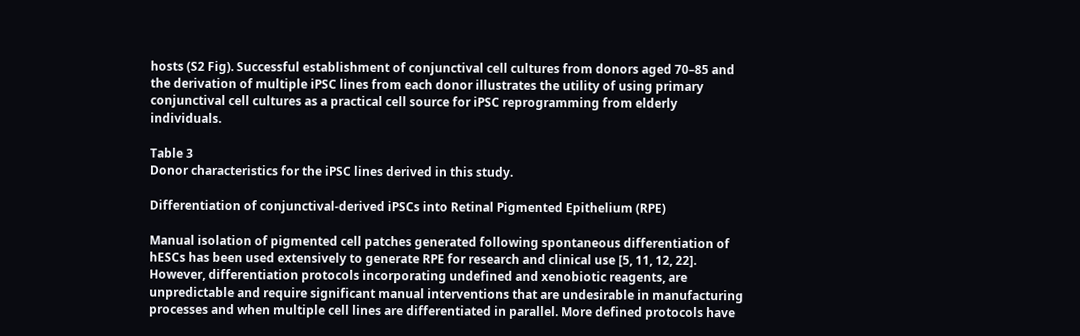hosts (S2 Fig). Successful establishment of conjunctival cell cultures from donors aged 70–85 and the derivation of multiple iPSC lines from each donor illustrates the utility of using primary conjunctival cell cultures as a practical cell source for iPSC reprogramming from elderly individuals.

Table 3
Donor characteristics for the iPSC lines derived in this study.

Differentiation of conjunctival-derived iPSCs into Retinal Pigmented Epithelium (RPE)

Manual isolation of pigmented cell patches generated following spontaneous differentiation of hESCs has been used extensively to generate RPE for research and clinical use [5, 11, 12, 22]. However, differentiation protocols incorporating undefined and xenobiotic reagents, are unpredictable and require significant manual interventions that are undesirable in manufacturing processes and when multiple cell lines are differentiated in parallel. More defined protocols have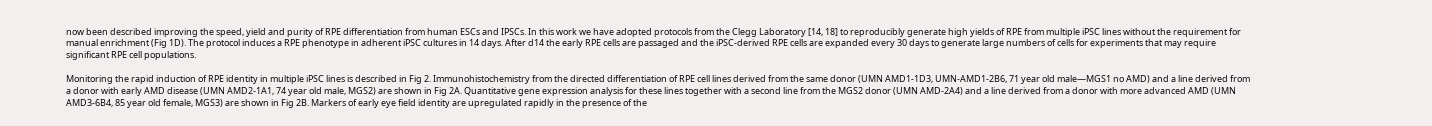now been described improving the speed, yield and purity of RPE differentiation from human ESCs and IPSCs. In this work we have adopted protocols from the Clegg Laboratory [14, 18] to reproducibly generate high yields of RPE from multiple iPSC lines without the requirement for manual enrichment (Fig 1D). The protocol induces a RPE phenotype in adherent iPSC cultures in 14 days. After d14 the early RPE cells are passaged and the iPSC-derived RPE cells are expanded every 30 days to generate large numbers of cells for experiments that may require significant RPE cell populations.

Monitoring the rapid induction of RPE identity in multiple iPSC lines is described in Fig 2. Immunohistochemistry from the directed differentiation of RPE cell lines derived from the same donor (UMN AMD1-1D3, UMN-AMD1-2B6, 71 year old male—MGS1 no AMD) and a line derived from a donor with early AMD disease (UMN AMD2-1A1, 74 year old male, MGS2) are shown in Fig 2A. Quantitative gene expression analysis for these lines together with a second line from the MGS2 donor (UMN AMD-2A4) and a line derived from a donor with more advanced AMD (UMN AMD3-6B4, 85 year old female, MGS3) are shown in Fig 2B. Markers of early eye field identity are upregulated rapidly in the presence of the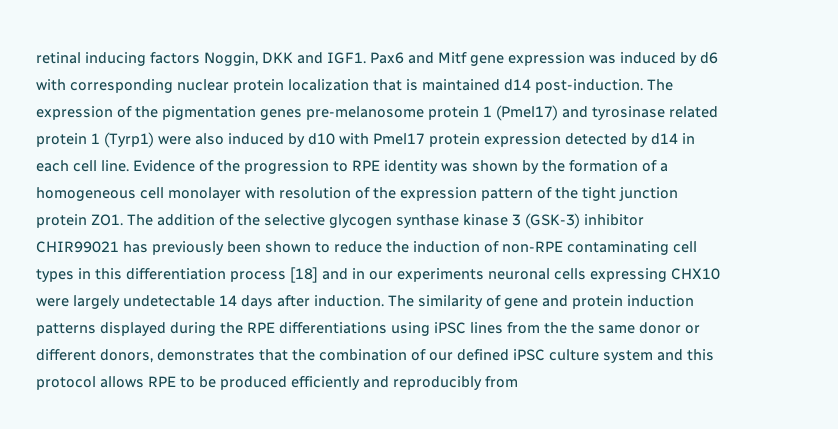retinal inducing factors Noggin, DKK and IGF1. Pax6 and Mitf gene expression was induced by d6 with corresponding nuclear protein localization that is maintained d14 post-induction. The expression of the pigmentation genes pre-melanosome protein 1 (Pmel17) and tyrosinase related protein 1 (Tyrp1) were also induced by d10 with Pmel17 protein expression detected by d14 in each cell line. Evidence of the progression to RPE identity was shown by the formation of a homogeneous cell monolayer with resolution of the expression pattern of the tight junction protein ZO1. The addition of the selective glycogen synthase kinase 3 (GSK-3) inhibitor CHIR99021 has previously been shown to reduce the induction of non-RPE contaminating cell types in this differentiation process [18] and in our experiments neuronal cells expressing CHX10 were largely undetectable 14 days after induction. The similarity of gene and protein induction patterns displayed during the RPE differentiations using iPSC lines from the the same donor or different donors, demonstrates that the combination of our defined iPSC culture system and this protocol allows RPE to be produced efficiently and reproducibly from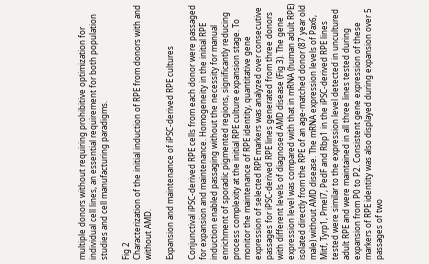multiple donors without requiring prohibitive optimization for individual cell lines, an essential requirement for both population studies and cell manufacturing paradigms.

Fig 2
Characterization of the initial induction of RPE from donors with and without AMD.

Expansion and maintenance of iPSC-derived RPE cultures

Conjunctival iPSC-derived RPE cells from each donor were passaged for expansion and maintenance. Homogeneity in the initial RPE induction enabled passaging without the necessity for manual enrichment of sporadic pigmented regions, significantly reducing process complexity at the initial RPE culture expansion stage. To monitor the maintenance of RPE identity, quantitative gene expression of selected RPE markers was analyzed over consecutive passages for iPSC-derived RPE lines generated from three donors with different levels of diagnosed AMD disease (Fig 3). The gene expression level was compared with that in mRNA (human adult RPE) isolated directly from the RPE of an age-matched donor (87 year old male) without AMD disease. The mRNA expression levels of Pax6, Mitf, Tyrp1, Pmel7, PedF and Rbp1 in the iPSC-derived RPE lines tested were similar to the expression level detected in uncultured adult RPE and were maintained in all three lines tested during expansion from P0 to P2. Consistent gene expression of these markers of RPE identity was also displayed during expansion over 5 passages of two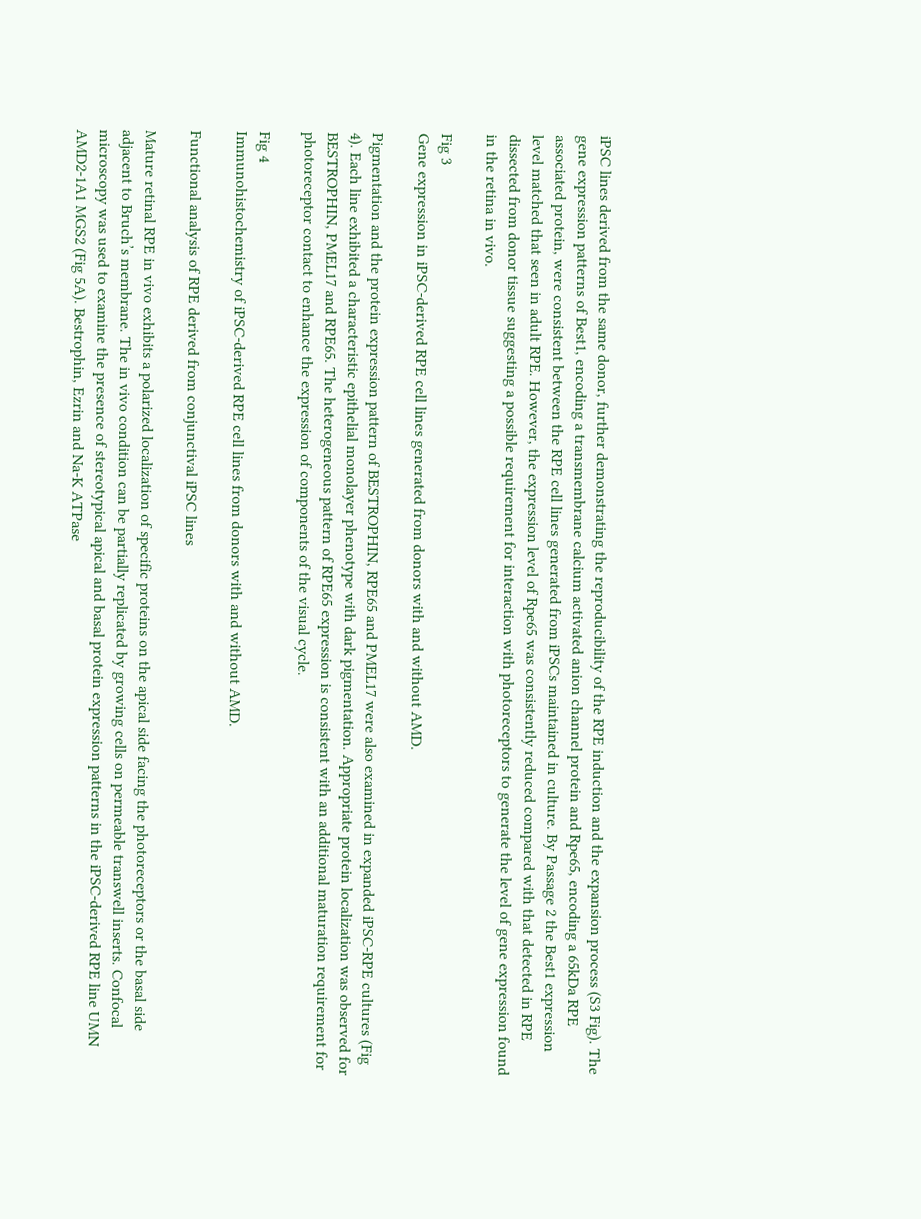iPSC lines derived from the same donor, further demonstrating the reproducibility of the RPE induction and the expansion process (S3 Fig). The gene expression patterns of Best1, encoding a transmembrane calcium activated anion channel protein and Rpe65, encoding a 65kDa RPE associated protein, were consistent between the RPE cell lines generated from iPSCs maintained in culture. By Passage 2 the Best1 expression level matched that seen in adult RPE. However, the expression level of Rpe65 was consistently reduced compared with that detected in RPE dissected from donor tissue suggesting a possible requirement for interaction with photoreceptors to generate the level of gene expression found in the retina in vivo.

Fig 3
Gene expression in iPSC-derived RPE cell lines generated from donors with and without AMD.

Pigmentation and the protein expression pattern of BESTROPHIN, RPE65 and PMEL17 were also examined in expanded iPSC-RPE cultures (Fig 4). Each line exhibited a characteristic epithelial monolayer phenotype with dark pigmentation. Appropriate protein localization was observed for BESTROPHIN, PMEL17 and RPE65. The heterogeneous pattern of RPE65 expression is consistent with an additional maturation requirement for photoreceptor contact to enhance the expression of components of the visual cycle.

Fig 4
Immunohistochemistry of iPSC-derived RPE cell lines from donors with and without AMD.

Functional analysis of RPE derived from conjunctival iPSC lines

Mature retinal RPE in vivo exhibits a polarized localization of specific proteins on the apical side facing the photoreceptors or the basal side adjacent to Bruch’s membrane. The in vivo condition can be partially replicated by growing cells on permeable transwell inserts. Confocal microscopy was used to examine the presence of stereotypical apical and basal protein expression patterns in the iPSC-derived RPE line UMN AMD2-1A1 MGS2 (Fig 5A). Bestrophin, Ezrin and Na-K ATPase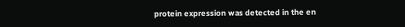protein expression was detected in the en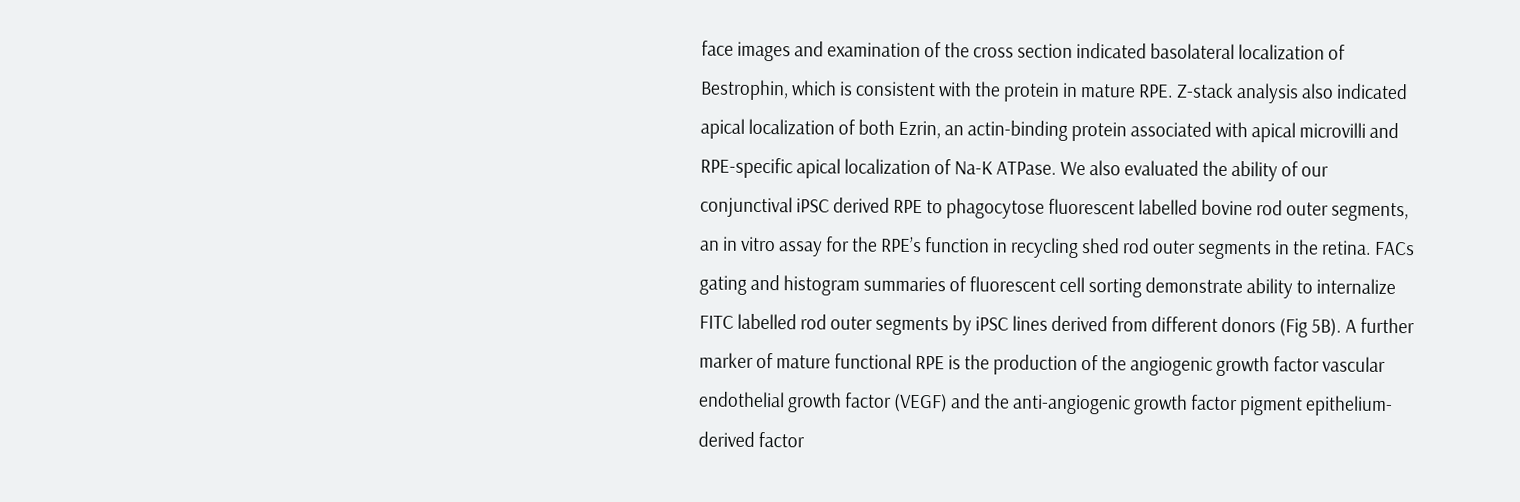face images and examination of the cross section indicated basolateral localization of Bestrophin, which is consistent with the protein in mature RPE. Z-stack analysis also indicated apical localization of both Ezrin, an actin-binding protein associated with apical microvilli and RPE-specific apical localization of Na-K ATPase. We also evaluated the ability of our conjunctival iPSC derived RPE to phagocytose fluorescent labelled bovine rod outer segments, an in vitro assay for the RPE’s function in recycling shed rod outer segments in the retina. FACs gating and histogram summaries of fluorescent cell sorting demonstrate ability to internalize FITC labelled rod outer segments by iPSC lines derived from different donors (Fig 5B). A further marker of mature functional RPE is the production of the angiogenic growth factor vascular endothelial growth factor (VEGF) and the anti-angiogenic growth factor pigment epithelium-derived factor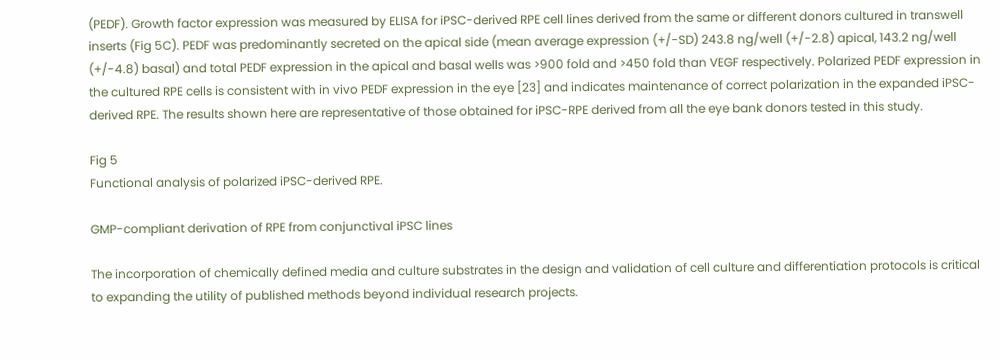(PEDF). Growth factor expression was measured by ELISA for iPSC-derived RPE cell lines derived from the same or different donors cultured in transwell inserts (Fig 5C). PEDF was predominantly secreted on the apical side (mean average expression (+/-SD) 243.8 ng/well (+/-2.8) apical, 143.2 ng/well (+/-4.8) basal) and total PEDF expression in the apical and basal wells was >900 fold and >450 fold than VEGF respectively. Polarized PEDF expression in the cultured RPE cells is consistent with in vivo PEDF expression in the eye [23] and indicates maintenance of correct polarization in the expanded iPSC-derived RPE. The results shown here are representative of those obtained for iPSC-RPE derived from all the eye bank donors tested in this study.

Fig 5
Functional analysis of polarized iPSC-derived RPE.

GMP-compliant derivation of RPE from conjunctival iPSC lines

The incorporation of chemically defined media and culture substrates in the design and validation of cell culture and differentiation protocols is critical to expanding the utility of published methods beyond individual research projects.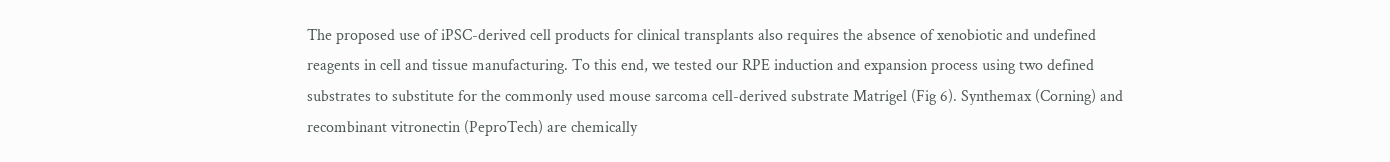The proposed use of iPSC-derived cell products for clinical transplants also requires the absence of xenobiotic and undefined reagents in cell and tissue manufacturing. To this end, we tested our RPE induction and expansion process using two defined substrates to substitute for the commonly used mouse sarcoma cell-derived substrate Matrigel (Fig 6). Synthemax (Corning) and recombinant vitronectin (PeproTech) are chemically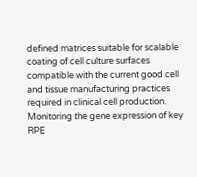defined matrices suitable for scalable coating of cell culture surfaces compatible with the current good cell and tissue manufacturing practices required in clinical cell production. Monitoring the gene expression of key RPE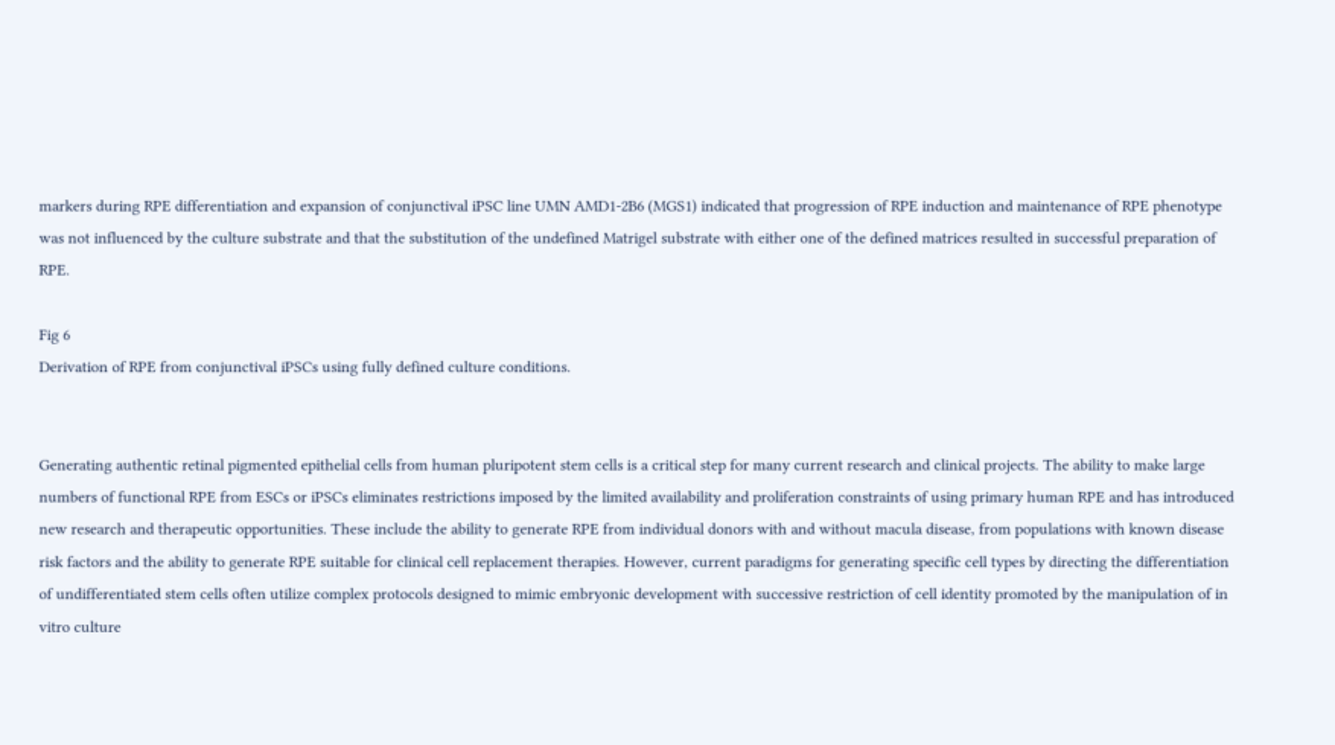markers during RPE differentiation and expansion of conjunctival iPSC line UMN AMD1-2B6 (MGS1) indicated that progression of RPE induction and maintenance of RPE phenotype was not influenced by the culture substrate and that the substitution of the undefined Matrigel substrate with either one of the defined matrices resulted in successful preparation of RPE.

Fig 6
Derivation of RPE from conjunctival iPSCs using fully defined culture conditions.


Generating authentic retinal pigmented epithelial cells from human pluripotent stem cells is a critical step for many current research and clinical projects. The ability to make large numbers of functional RPE from ESCs or iPSCs eliminates restrictions imposed by the limited availability and proliferation constraints of using primary human RPE and has introduced new research and therapeutic opportunities. These include the ability to generate RPE from individual donors with and without macula disease, from populations with known disease risk factors and the ability to generate RPE suitable for clinical cell replacement therapies. However, current paradigms for generating specific cell types by directing the differentiation of undifferentiated stem cells often utilize complex protocols designed to mimic embryonic development with successive restriction of cell identity promoted by the manipulation of in vitro culture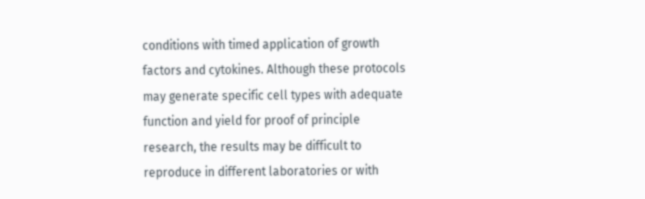conditions with timed application of growth factors and cytokines. Although these protocols may generate specific cell types with adequate function and yield for proof of principle research, the results may be difficult to reproduce in different laboratories or with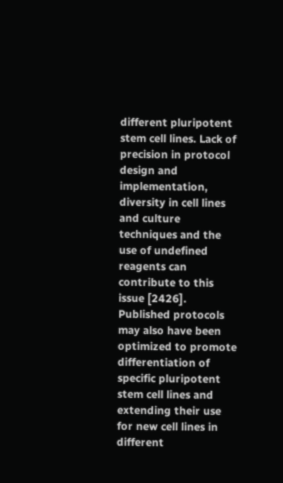different pluripotent stem cell lines. Lack of precision in protocol design and implementation, diversity in cell lines and culture techniques and the use of undefined reagents can contribute to this issue [2426]. Published protocols may also have been optimized to promote differentiation of specific pluripotent stem cell lines and extending their use for new cell lines in different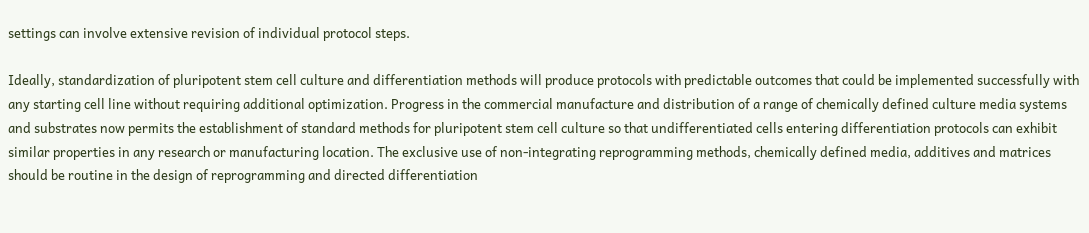settings can involve extensive revision of individual protocol steps.

Ideally, standardization of pluripotent stem cell culture and differentiation methods will produce protocols with predictable outcomes that could be implemented successfully with any starting cell line without requiring additional optimization. Progress in the commercial manufacture and distribution of a range of chemically defined culture media systems and substrates now permits the establishment of standard methods for pluripotent stem cell culture so that undifferentiated cells entering differentiation protocols can exhibit similar properties in any research or manufacturing location. The exclusive use of non-integrating reprogramming methods, chemically defined media, additives and matrices should be routine in the design of reprogramming and directed differentiation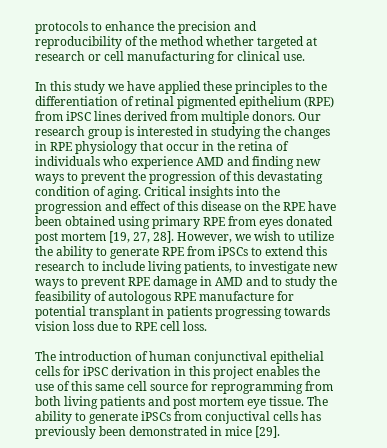protocols to enhance the precision and reproducibility of the method whether targeted at research or cell manufacturing for clinical use.

In this study we have applied these principles to the differentiation of retinal pigmented epithelium (RPE) from iPSC lines derived from multiple donors. Our research group is interested in studying the changes in RPE physiology that occur in the retina of individuals who experience AMD and finding new ways to prevent the progression of this devastating condition of aging. Critical insights into the progression and effect of this disease on the RPE have been obtained using primary RPE from eyes donated post mortem [19, 27, 28]. However, we wish to utilize the ability to generate RPE from iPSCs to extend this research to include living patients, to investigate new ways to prevent RPE damage in AMD and to study the feasibility of autologous RPE manufacture for potential transplant in patients progressing towards vision loss due to RPE cell loss.

The introduction of human conjunctival epithelial cells for iPSC derivation in this project enables the use of this same cell source for reprogramming from both living patients and post mortem eye tissue. The ability to generate iPSCs from conjuctival cells has previously been demonstrated in mice [29].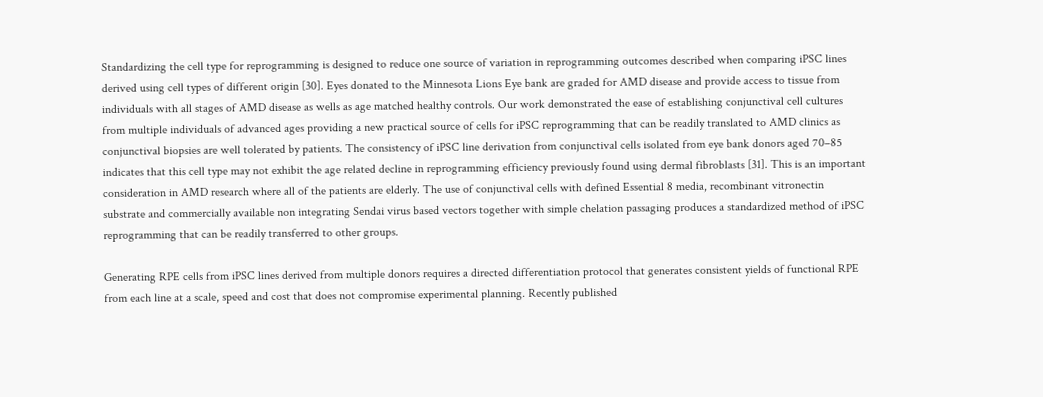Standardizing the cell type for reprogramming is designed to reduce one source of variation in reprogramming outcomes described when comparing iPSC lines derived using cell types of different origin [30]. Eyes donated to the Minnesota Lions Eye bank are graded for AMD disease and provide access to tissue from individuals with all stages of AMD disease as wells as age matched healthy controls. Our work demonstrated the ease of establishing conjunctival cell cultures from multiple individuals of advanced ages providing a new practical source of cells for iPSC reprogramming that can be readily translated to AMD clinics as conjunctival biopsies are well tolerated by patients. The consistency of iPSC line derivation from conjunctival cells isolated from eye bank donors aged 70–85 indicates that this cell type may not exhibit the age related decline in reprogramming efficiency previously found using dermal fibroblasts [31]. This is an important consideration in AMD research where all of the patients are elderly. The use of conjunctival cells with defined Essential 8 media, recombinant vitronectin substrate and commercially available non integrating Sendai virus based vectors together with simple chelation passaging produces a standardized method of iPSC reprogramming that can be readily transferred to other groups.

Generating RPE cells from iPSC lines derived from multiple donors requires a directed differentiation protocol that generates consistent yields of functional RPE from each line at a scale, speed and cost that does not compromise experimental planning. Recently published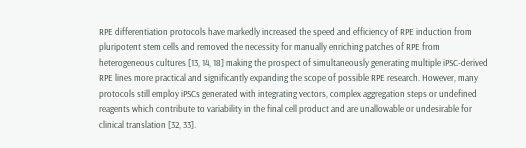RPE differentiation protocols have markedly increased the speed and efficiency of RPE induction from pluripotent stem cells and removed the necessity for manually enriching patches of RPE from heterogeneous cultures [13, 14, 18] making the prospect of simultaneously generating multiple iPSC-derived RPE lines more practical and significantly expanding the scope of possible RPE research. However, many protocols still employ iPSCs generated with integrating vectors, complex aggregation steps or undefined reagents which contribute to variability in the final cell product and are unallowable or undesirable for clinical translation [32, 33].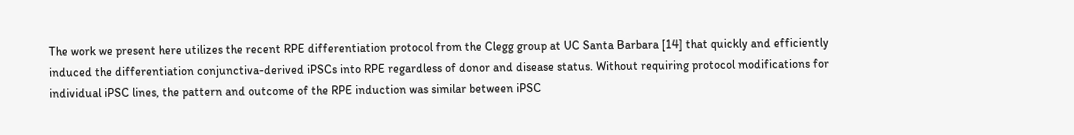The work we present here utilizes the recent RPE differentiation protocol from the Clegg group at UC Santa Barbara [14] that quickly and efficiently induced the differentiation conjunctiva-derived iPSCs into RPE regardless of donor and disease status. Without requiring protocol modifications for individual iPSC lines, the pattern and outcome of the RPE induction was similar between iPSC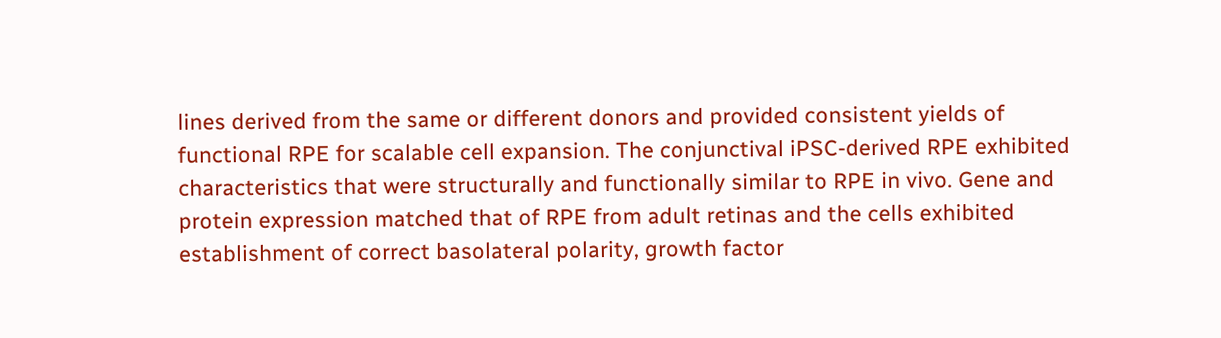lines derived from the same or different donors and provided consistent yields of functional RPE for scalable cell expansion. The conjunctival iPSC-derived RPE exhibited characteristics that were structurally and functionally similar to RPE in vivo. Gene and protein expression matched that of RPE from adult retinas and the cells exhibited establishment of correct basolateral polarity, growth factor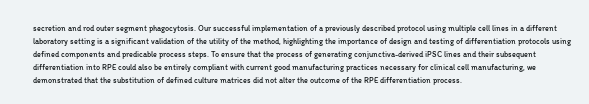secretion and rod outer segment phagocytosis. Our successful implementation of a previously described protocol using multiple cell lines in a different laboratory setting is a significant validation of the utility of the method, highlighting the importance of design and testing of differentiation protocols using defined components and predicable process steps. To ensure that the process of generating conjunctiva-derived iPSC lines and their subsequent differentiation into RPE could also be entirely compliant with current good manufacturing practices necessary for clinical cell manufacturing, we demonstrated that the substitution of defined culture matrices did not alter the outcome of the RPE differentiation process.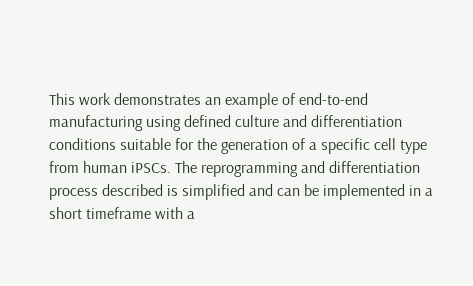This work demonstrates an example of end-to-end manufacturing using defined culture and differentiation conditions suitable for the generation of a specific cell type from human iPSCs. The reprogramming and differentiation process described is simplified and can be implemented in a short timeframe with a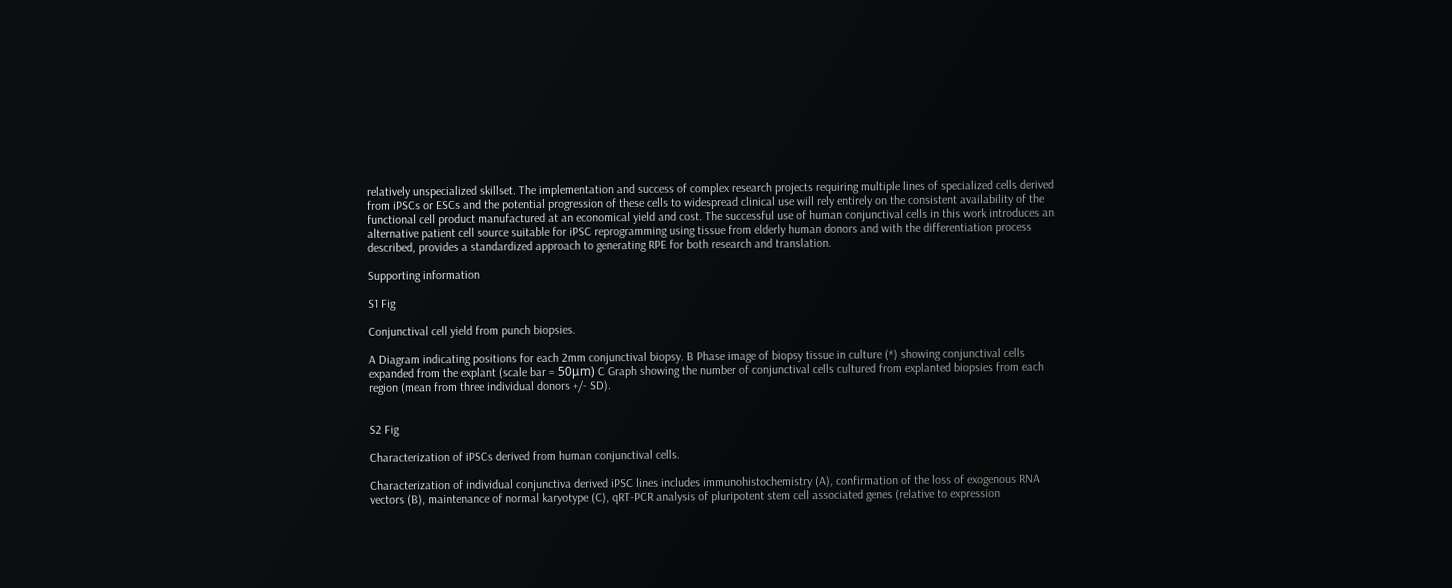relatively unspecialized skillset. The implementation and success of complex research projects requiring multiple lines of specialized cells derived from iPSCs or ESCs and the potential progression of these cells to widespread clinical use will rely entirely on the consistent availability of the functional cell product manufactured at an economical yield and cost. The successful use of human conjunctival cells in this work introduces an alternative patient cell source suitable for iPSC reprogramming using tissue from elderly human donors and with the differentiation process described, provides a standardized approach to generating RPE for both research and translation.

Supporting information

S1 Fig

Conjunctival cell yield from punch biopsies.

A Diagram indicating positions for each 2mm conjunctival biopsy. B Phase image of biopsy tissue in culture (*) showing conjunctival cells expanded from the explant (scale bar = 50μm) C Graph showing the number of conjunctival cells cultured from explanted biopsies from each region (mean from three individual donors +/- SD).


S2 Fig

Characterization of iPSCs derived from human conjunctival cells.

Characterization of individual conjunctiva derived iPSC lines includes immunohistochemistry (A), confirmation of the loss of exogenous RNA vectors (B), maintenance of normal karyotype (C), qRT-PCR analysis of pluripotent stem cell associated genes (relative to expression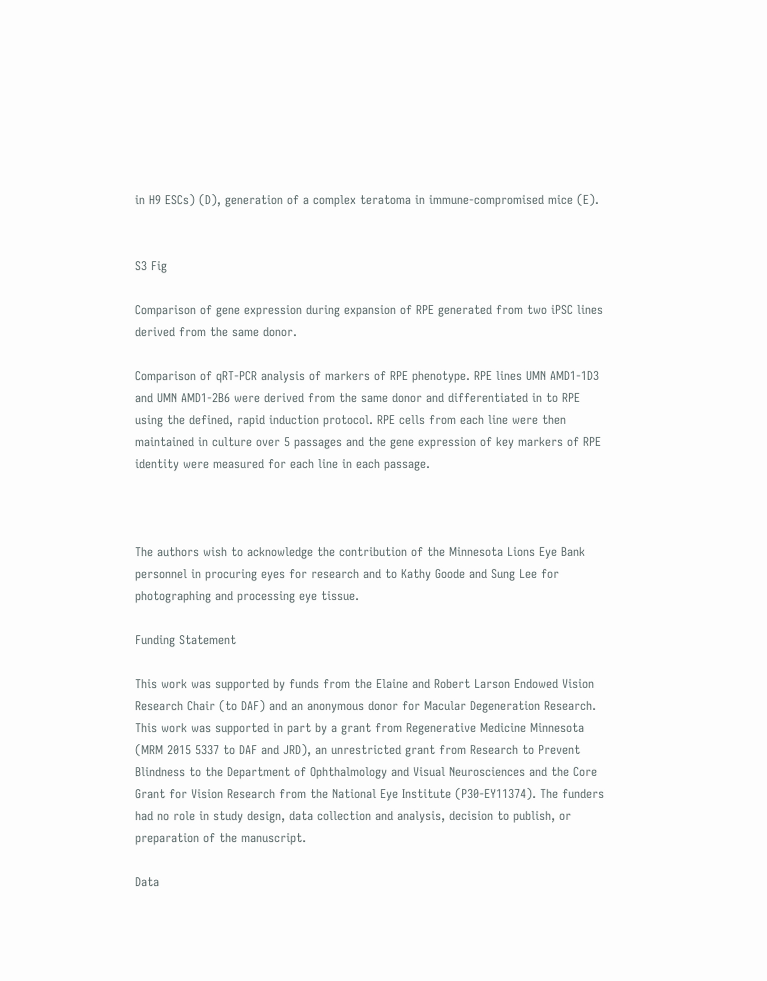in H9 ESCs) (D), generation of a complex teratoma in immune-compromised mice (E).


S3 Fig

Comparison of gene expression during expansion of RPE generated from two iPSC lines derived from the same donor.

Comparison of qRT-PCR analysis of markers of RPE phenotype. RPE lines UMN AMD1-1D3 and UMN AMD1-2B6 were derived from the same donor and differentiated in to RPE using the defined, rapid induction protocol. RPE cells from each line were then maintained in culture over 5 passages and the gene expression of key markers of RPE identity were measured for each line in each passage.



The authors wish to acknowledge the contribution of the Minnesota Lions Eye Bank personnel in procuring eyes for research and to Kathy Goode and Sung Lee for photographing and processing eye tissue.

Funding Statement

This work was supported by funds from the Elaine and Robert Larson Endowed Vision Research Chair (to DAF) and an anonymous donor for Macular Degeneration Research. This work was supported in part by a grant from Regenerative Medicine Minnesota (MRM 2015 5337 to DAF and JRD), an unrestricted grant from Research to Prevent Blindness to the Department of Ophthalmology and Visual Neurosciences and the Core Grant for Vision Research from the National Eye Institute (P30-EY11374). The funders had no role in study design, data collection and analysis, decision to publish, or preparation of the manuscript.

Data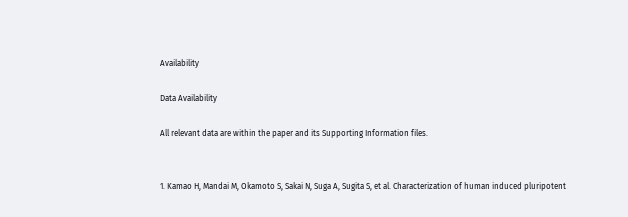Availability

Data Availability

All relevant data are within the paper and its Supporting Information files.


1. Kamao H, Mandai M, Okamoto S, Sakai N, Suga A, Sugita S, et al. Characterization of human induced pluripotent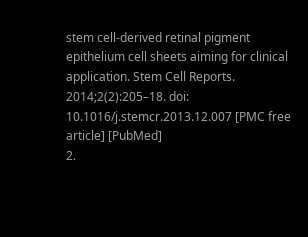stem cell-derived retinal pigment epithelium cell sheets aiming for clinical application. Stem Cell Reports. 2014;2(2):205–18. doi: 10.1016/j.stemcr.2013.12.007 [PMC free article] [PubMed]
2.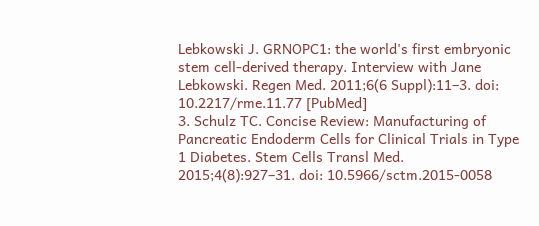Lebkowski J. GRNOPC1: the world's first embryonic stem cell-derived therapy. Interview with Jane Lebkowski. Regen Med. 2011;6(6 Suppl):11–3. doi: 10.2217/rme.11.77 [PubMed]
3. Schulz TC. Concise Review: Manufacturing of Pancreatic Endoderm Cells for Clinical Trials in Type 1 Diabetes. Stem Cells Transl Med. 2015;4(8):927–31. doi: 10.5966/sctm.2015-0058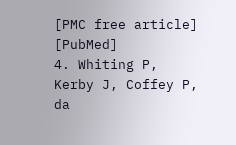[PMC free article] [PubMed]
4. Whiting P, Kerby J, Coffey P, da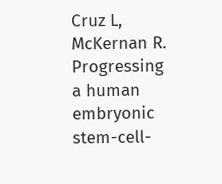Cruz L, McKernan R. Progressing a human embryonic stem-cell-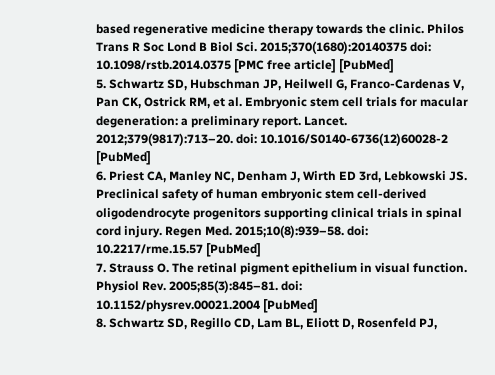based regenerative medicine therapy towards the clinic. Philos Trans R Soc Lond B Biol Sci. 2015;370(1680):20140375 doi: 10.1098/rstb.2014.0375 [PMC free article] [PubMed]
5. Schwartz SD, Hubschman JP, Heilwell G, Franco-Cardenas V, Pan CK, Ostrick RM, et al. Embryonic stem cell trials for macular degeneration: a preliminary report. Lancet. 2012;379(9817):713–20. doi: 10.1016/S0140-6736(12)60028-2 [PubMed]
6. Priest CA, Manley NC, Denham J, Wirth ED 3rd, Lebkowski JS. Preclinical safety of human embryonic stem cell-derived oligodendrocyte progenitors supporting clinical trials in spinal cord injury. Regen Med. 2015;10(8):939–58. doi: 10.2217/rme.15.57 [PubMed]
7. Strauss O. The retinal pigment epithelium in visual function. Physiol Rev. 2005;85(3):845–81. doi: 10.1152/physrev.00021.2004 [PubMed]
8. Schwartz SD, Regillo CD, Lam BL, Eliott D, Rosenfeld PJ,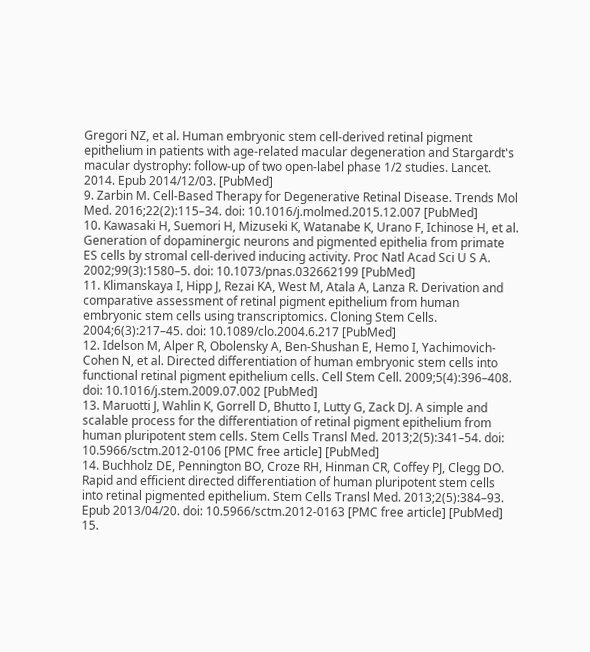Gregori NZ, et al. Human embryonic stem cell-derived retinal pigment epithelium in patients with age-related macular degeneration and Stargardt's macular dystrophy: follow-up of two open-label phase 1/2 studies. Lancet. 2014. Epub 2014/12/03. [PubMed]
9. Zarbin M. Cell-Based Therapy for Degenerative Retinal Disease. Trends Mol Med. 2016;22(2):115–34. doi: 10.1016/j.molmed.2015.12.007 [PubMed]
10. Kawasaki H, Suemori H, Mizuseki K, Watanabe K, Urano F, Ichinose H, et al. Generation of dopaminergic neurons and pigmented epithelia from primate ES cells by stromal cell-derived inducing activity. Proc Natl Acad Sci U S A. 2002;99(3):1580–5. doi: 10.1073/pnas.032662199 [PubMed]
11. Klimanskaya I, Hipp J, Rezai KA, West M, Atala A, Lanza R. Derivation and comparative assessment of retinal pigment epithelium from human embryonic stem cells using transcriptomics. Cloning Stem Cells. 2004;6(3):217–45. doi: 10.1089/clo.2004.6.217 [PubMed]
12. Idelson M, Alper R, Obolensky A, Ben-Shushan E, Hemo I, Yachimovich-Cohen N, et al. Directed differentiation of human embryonic stem cells into functional retinal pigment epithelium cells. Cell Stem Cell. 2009;5(4):396–408. doi: 10.1016/j.stem.2009.07.002 [PubMed]
13. Maruotti J, Wahlin K, Gorrell D, Bhutto I, Lutty G, Zack DJ. A simple and scalable process for the differentiation of retinal pigment epithelium from human pluripotent stem cells. Stem Cells Transl Med. 2013;2(5):341–54. doi: 10.5966/sctm.2012-0106 [PMC free article] [PubMed]
14. Buchholz DE, Pennington BO, Croze RH, Hinman CR, Coffey PJ, Clegg DO. Rapid and efficient directed differentiation of human pluripotent stem cells into retinal pigmented epithelium. Stem Cells Transl Med. 2013;2(5):384–93. Epub 2013/04/20. doi: 10.5966/sctm.2012-0163 [PMC free article] [PubMed]
15.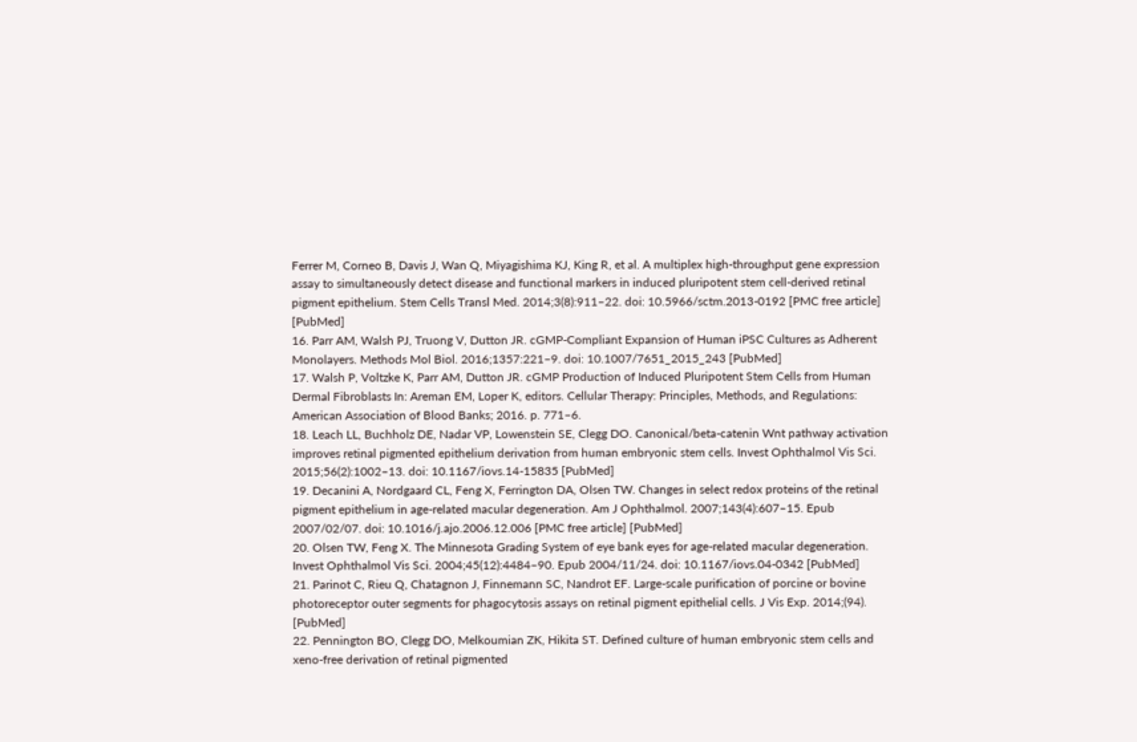Ferrer M, Corneo B, Davis J, Wan Q, Miyagishima KJ, King R, et al. A multiplex high-throughput gene expression assay to simultaneously detect disease and functional markers in induced pluripotent stem cell-derived retinal pigment epithelium. Stem Cells Transl Med. 2014;3(8):911–22. doi: 10.5966/sctm.2013-0192 [PMC free article] [PubMed]
16. Parr AM, Walsh PJ, Truong V, Dutton JR. cGMP-Compliant Expansion of Human iPSC Cultures as Adherent Monolayers. Methods Mol Biol. 2016;1357:221–9. doi: 10.1007/7651_2015_243 [PubMed]
17. Walsh P, Voltzke K, Parr AM, Dutton JR. cGMP Production of Induced Pluripotent Stem Cells from Human Dermal Fibroblasts In: Areman EM, Loper K, editors. Cellular Therapy: Principles, Methods, and Regulations: American Association of Blood Banks; 2016. p. 771–6.
18. Leach LL, Buchholz DE, Nadar VP, Lowenstein SE, Clegg DO. Canonical/beta-catenin Wnt pathway activation improves retinal pigmented epithelium derivation from human embryonic stem cells. Invest Ophthalmol Vis Sci. 2015;56(2):1002–13. doi: 10.1167/iovs.14-15835 [PubMed]
19. Decanini A, Nordgaard CL, Feng X, Ferrington DA, Olsen TW. Changes in select redox proteins of the retinal pigment epithelium in age-related macular degeneration. Am J Ophthalmol. 2007;143(4):607–15. Epub 2007/02/07. doi: 10.1016/j.ajo.2006.12.006 [PMC free article] [PubMed]
20. Olsen TW, Feng X. The Minnesota Grading System of eye bank eyes for age-related macular degeneration. Invest Ophthalmol Vis Sci. 2004;45(12):4484–90. Epub 2004/11/24. doi: 10.1167/iovs.04-0342 [PubMed]
21. Parinot C, Rieu Q, Chatagnon J, Finnemann SC, Nandrot EF. Large-scale purification of porcine or bovine photoreceptor outer segments for phagocytosis assays on retinal pigment epithelial cells. J Vis Exp. 2014;(94). [PubMed]
22. Pennington BO, Clegg DO, Melkoumian ZK, Hikita ST. Defined culture of human embryonic stem cells and xeno-free derivation of retinal pigmented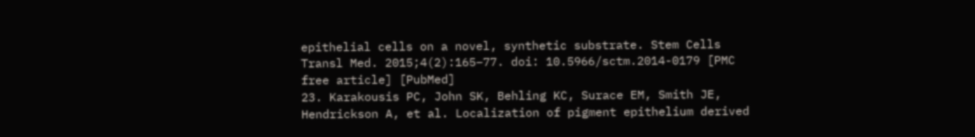epithelial cells on a novel, synthetic substrate. Stem Cells Transl Med. 2015;4(2):165–77. doi: 10.5966/sctm.2014-0179 [PMC free article] [PubMed]
23. Karakousis PC, John SK, Behling KC, Surace EM, Smith JE, Hendrickson A, et al. Localization of pigment epithelium derived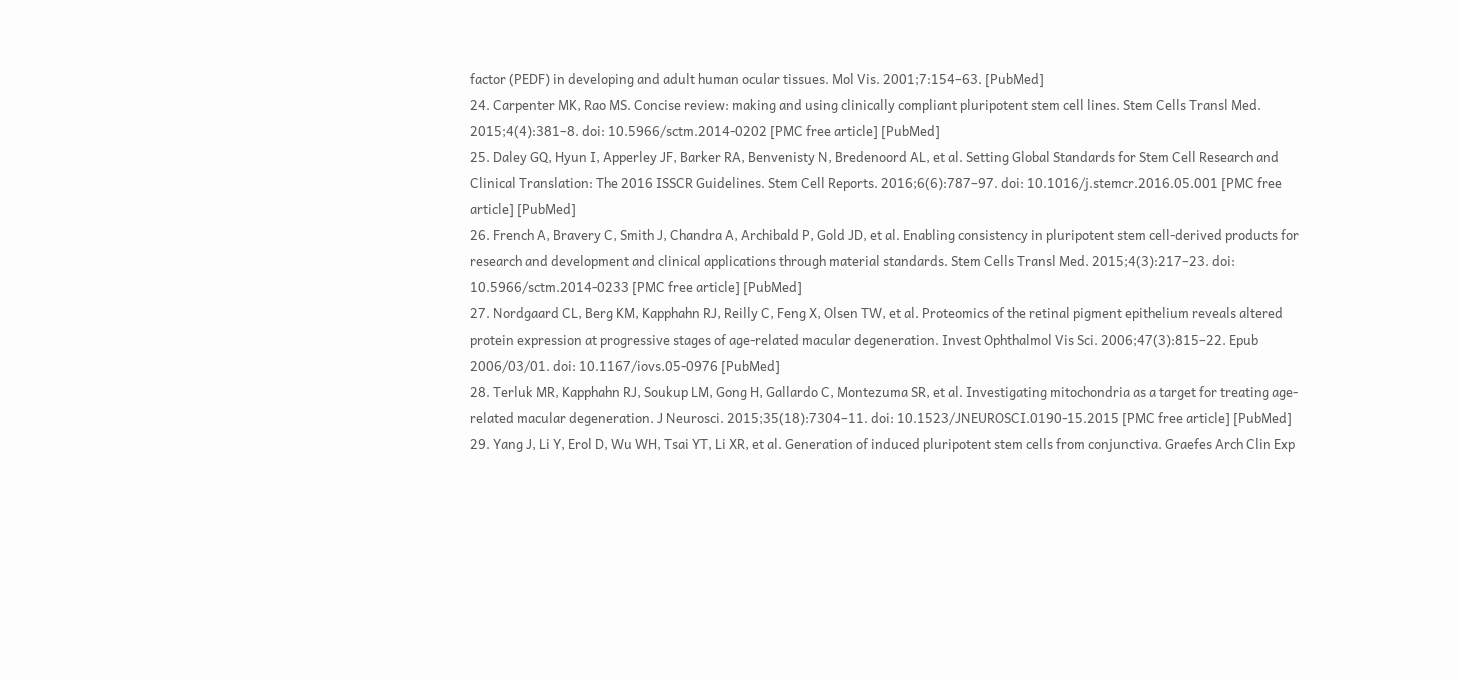factor (PEDF) in developing and adult human ocular tissues. Mol Vis. 2001;7:154–63. [PubMed]
24. Carpenter MK, Rao MS. Concise review: making and using clinically compliant pluripotent stem cell lines. Stem Cells Transl Med. 2015;4(4):381–8. doi: 10.5966/sctm.2014-0202 [PMC free article] [PubMed]
25. Daley GQ, Hyun I, Apperley JF, Barker RA, Benvenisty N, Bredenoord AL, et al. Setting Global Standards for Stem Cell Research and Clinical Translation: The 2016 ISSCR Guidelines. Stem Cell Reports. 2016;6(6):787–97. doi: 10.1016/j.stemcr.2016.05.001 [PMC free article] [PubMed]
26. French A, Bravery C, Smith J, Chandra A, Archibald P, Gold JD, et al. Enabling consistency in pluripotent stem cell-derived products for research and development and clinical applications through material standards. Stem Cells Transl Med. 2015;4(3):217–23. doi: 10.5966/sctm.2014-0233 [PMC free article] [PubMed]
27. Nordgaard CL, Berg KM, Kapphahn RJ, Reilly C, Feng X, Olsen TW, et al. Proteomics of the retinal pigment epithelium reveals altered protein expression at progressive stages of age-related macular degeneration. Invest Ophthalmol Vis Sci. 2006;47(3):815–22. Epub 2006/03/01. doi: 10.1167/iovs.05-0976 [PubMed]
28. Terluk MR, Kapphahn RJ, Soukup LM, Gong H, Gallardo C, Montezuma SR, et al. Investigating mitochondria as a target for treating age-related macular degeneration. J Neurosci. 2015;35(18):7304–11. doi: 10.1523/JNEUROSCI.0190-15.2015 [PMC free article] [PubMed]
29. Yang J, Li Y, Erol D, Wu WH, Tsai YT, Li XR, et al. Generation of induced pluripotent stem cells from conjunctiva. Graefes Arch Clin Exp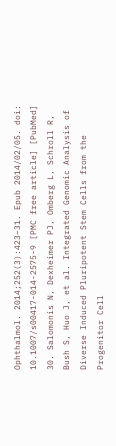Ophthalmol. 2014;252(3):423–31. Epub 2014/02/05. doi: 10.1007/s00417-014-2575-9 [PMC free article] [PubMed]
30. Salomonis N, Dexheimer PJ, Omberg L, Schroll R, Bush S, Huo J, et al. Integrated Genomic Analysis of Diverse Induced Pluripotent Stem Cells from the Progenitor Cell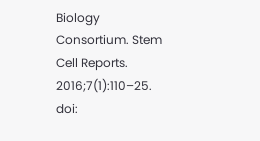Biology Consortium. Stem Cell Reports. 2016;7(1):110–25. doi: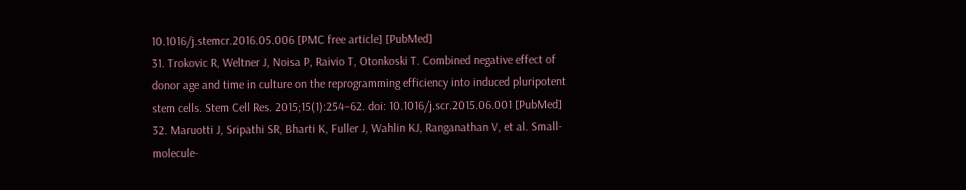10.1016/j.stemcr.2016.05.006 [PMC free article] [PubMed]
31. Trokovic R, Weltner J, Noisa P, Raivio T, Otonkoski T. Combined negative effect of donor age and time in culture on the reprogramming efficiency into induced pluripotent stem cells. Stem Cell Res. 2015;15(1):254–62. doi: 10.1016/j.scr.2015.06.001 [PubMed]
32. Maruotti J, Sripathi SR, Bharti K, Fuller J, Wahlin KJ, Ranganathan V, et al. Small-molecule-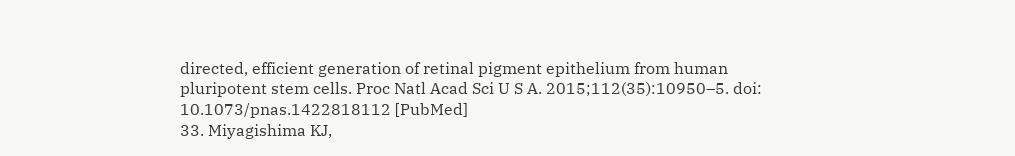directed, efficient generation of retinal pigment epithelium from human pluripotent stem cells. Proc Natl Acad Sci U S A. 2015;112(35):10950–5. doi: 10.1073/pnas.1422818112 [PubMed]
33. Miyagishima KJ,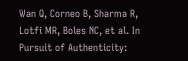Wan Q, Corneo B, Sharma R, Lotfi MR, Boles NC, et al. In Pursuit of Authenticity: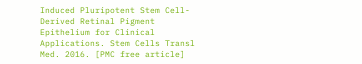Induced Pluripotent Stem Cell-Derived Retinal Pigment Epithelium for Clinical Applications. Stem Cells Transl Med. 2016. [PMC free article]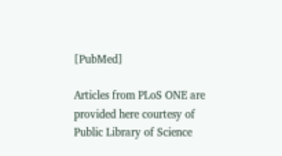[PubMed]

Articles from PLoS ONE are provided here courtesy of Public Library of Science